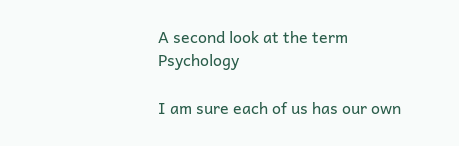A second look at the term Psychology

I am sure each of us has our own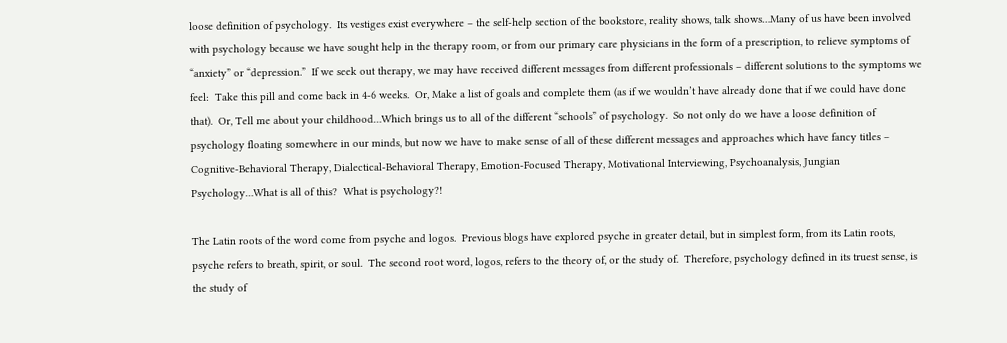loose definition of psychology.  Its vestiges exist everywhere – the self-help section of the bookstore, reality shows, talk shows…Many of us have been involved with psychology because we have sought help in the therapy room, or from our primary care physicians in the form of a prescription, to relieve symptoms of “anxiety” or “depression.”  If we seek out therapy, we may have received different messages from different professionals – different solutions to the symptoms we feel:  Take this pill and come back in 4-6 weeks.  Or, Make a list of goals and complete them (as if we wouldn’t have already done that if we could have done that).  Or, Tell me about your childhood…Which brings us to all of the different “schools” of psychology.  So not only do we have a loose definition of psychology floating somewhere in our minds, but now we have to make sense of all of these different messages and approaches which have fancy titles – Cognitive-Behavioral Therapy, Dialectical-Behavioral Therapy, Emotion-Focused Therapy, Motivational Interviewing, Psychoanalysis, Jungian Psychology…What is all of this?  What is psychology?!

The Latin roots of the word come from psyche and logos.  Previous blogs have explored psyche in greater detail, but in simplest form, from its Latin roots, psyche refers to breath, spirit, or soul.  The second root word, logos, refers to the theory of, or the study of.  Therefore, psychology defined in its truest sense, is the study of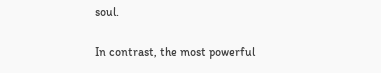soul.

In contrast, the most powerful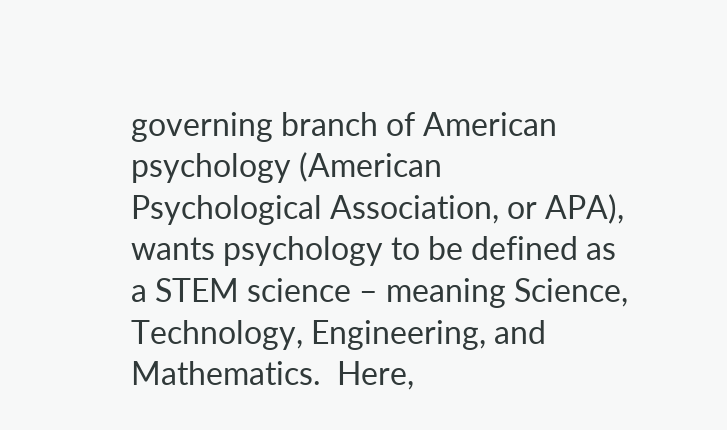governing branch of American psychology (American Psychological Association, or APA), wants psychology to be defined as a STEM science – meaning Science, Technology, Engineering, and Mathematics.  Here,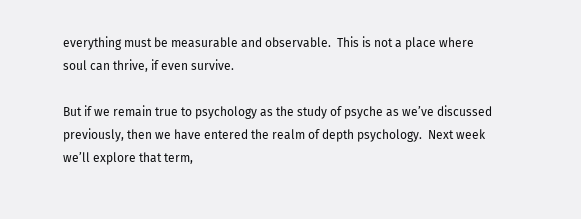everything must be measurable and observable.  This is not a place where soul can thrive, if even survive.

But if we remain true to psychology as the study of psyche as we’ve discussed previously, then we have entered the realm of depth psychology.  Next week we’ll explore that term,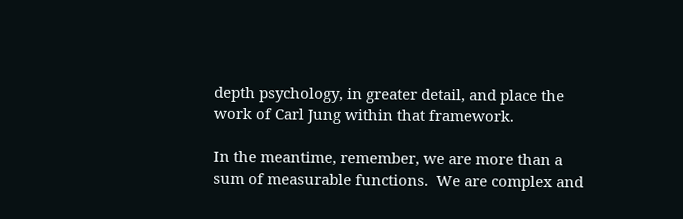depth psychology, in greater detail, and place the work of Carl Jung within that framework.

In the meantime, remember, we are more than a sum of measurable functions.  We are complex and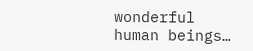wonderful human beings…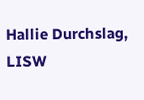Hallie Durchslag, LISW